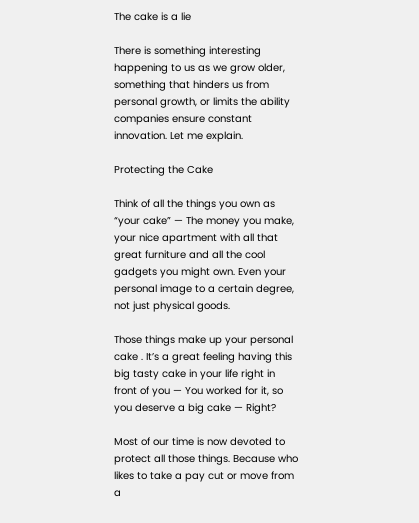The cake is a lie

There is something interesting happening to us as we grow older, something that hinders us from personal growth, or limits the ability companies ensure constant innovation. Let me explain.

Protecting the Cake

Think of all the things you own as “your cake” — The money you make, your nice apartment with all that great furniture and all the cool gadgets you might own. Even your personal image to a certain degree, not just physical goods.

Those things make up your personal cake . It’s a great feeling having this big tasty cake in your life right in front of you — You worked for it, so you deserve a big cake — Right?

Most of our time is now devoted to protect all those things. Because who likes to take a pay cut or move from a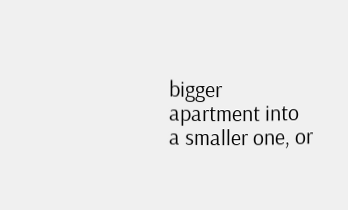bigger apartment into a smaller one, or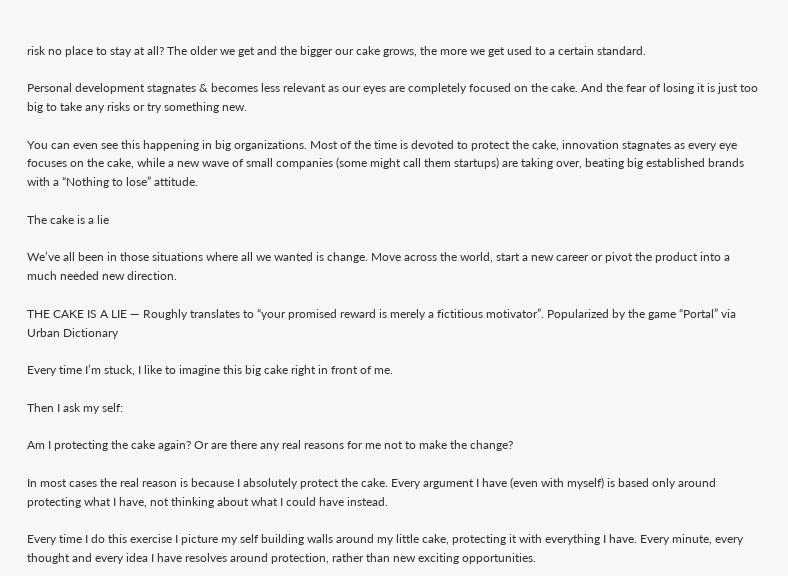risk no place to stay at all? The older we get and the bigger our cake grows, the more we get used to a certain standard.

Personal development stagnates & becomes less relevant as our eyes are completely focused on the cake. And the fear of losing it is just too big to take any risks or try something new.

You can even see this happening in big organizations. Most of the time is devoted to protect the cake, innovation stagnates as every eye focuses on the cake, while a new wave of small companies (some might call them startups) are taking over, beating big established brands with a “Nothing to lose” attitude.

The cake is a lie

We’ve all been in those situations where all we wanted is change. Move across the world, start a new career or pivot the product into a much needed new direction.

THE CAKE IS A LIE — Roughly translates to “your promised reward is merely a fictitious motivator”. Popularized by the game “Portal” via Urban Dictionary

Every time I’m stuck, I like to imagine this big cake right in front of me.

Then I ask my self:

Am I protecting the cake again? Or are there any real reasons for me not to make the change?

In most cases the real reason is because I absolutely protect the cake. Every argument I have (even with myself) is based only around protecting what I have, not thinking about what I could have instead.

Every time I do this exercise I picture my self building walls around my little cake, protecting it with everything I have. Every minute, every thought and every idea I have resolves around protection, rather than new exciting opportunities.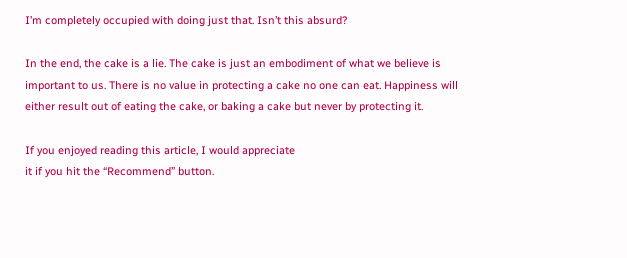I’m completely occupied with doing just that. Isn’t this absurd?

In the end, the cake is a lie. The cake is just an embodiment of what we believe is important to us. There is no value in protecting a cake no one can eat. Happiness will either result out of eating the cake, or baking a cake but never by protecting it.

If you enjoyed reading this article, I would appreciate
it if you hit the “Recommend” button.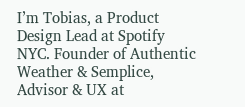I’m Tobias, a Product Design Lead at Spotify NYC. Founder of Authentic Weather & Semplice, Advisor & UX at